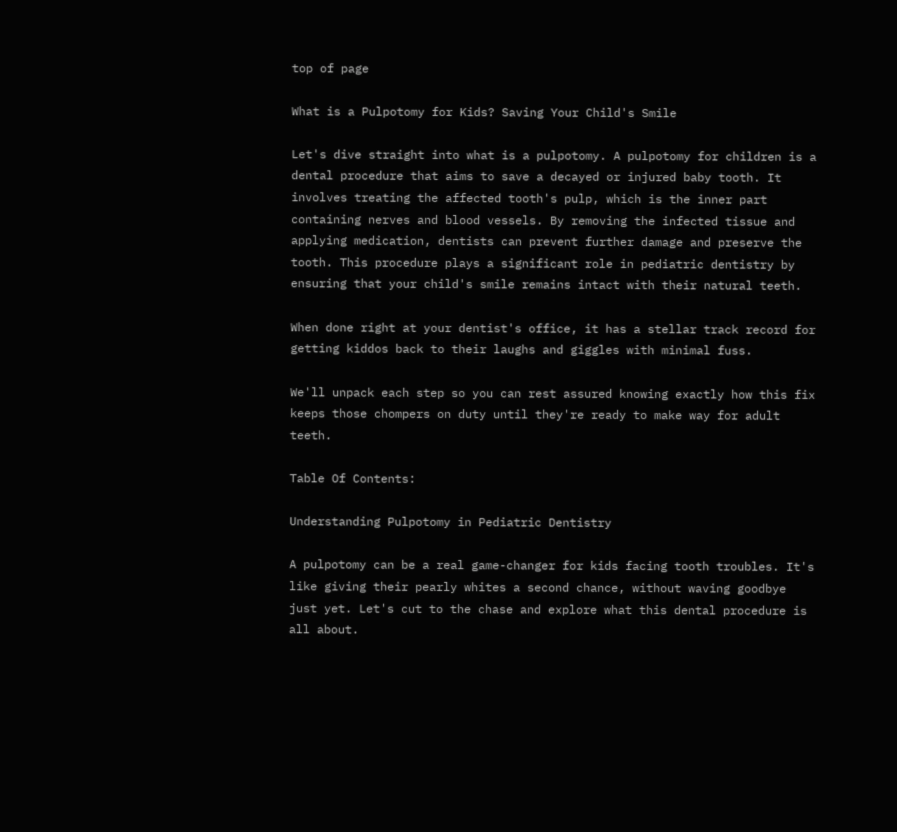top of page

What is a Pulpotomy for Kids? Saving Your Child's Smile

Let's dive straight into what is a pulpotomy. A pulpotomy for children is a dental procedure that aims to save a decayed or injured baby tooth. It involves treating the affected tooth's pulp, which is the inner part containing nerves and blood vessels. By removing the infected tissue and applying medication, dentists can prevent further damage and preserve the tooth. This procedure plays a significant role in pediatric dentistry by ensuring that your child's smile remains intact with their natural teeth.

When done right at your dentist's office, it has a stellar track record for getting kiddos back to their laughs and giggles with minimal fuss.

We'll unpack each step so you can rest assured knowing exactly how this fix keeps those chompers on duty until they're ready to make way for adult teeth.

Table Of Contents:

Understanding Pulpotomy in Pediatric Dentistry

A pulpotomy can be a real game-changer for kids facing tooth troubles. It's like giving their pearly whites a second chance, without waving goodbye just yet. Let's cut to the chase and explore what this dental procedure is all about.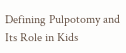Defining Pulpotomy and Its Role in Kids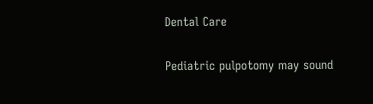Dental Care

Pediatric pulpotomy may sound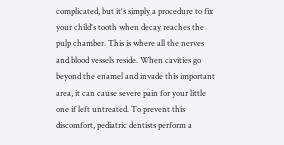complicated, but it's simply a procedure to fix your child's tooth when decay reaches the pulp chamber. This is where all the nerves and blood vessels reside. When cavities go beyond the enamel and invade this important area, it can cause severe pain for your little one if left untreated. To prevent this discomfort, pediatric dentists perform a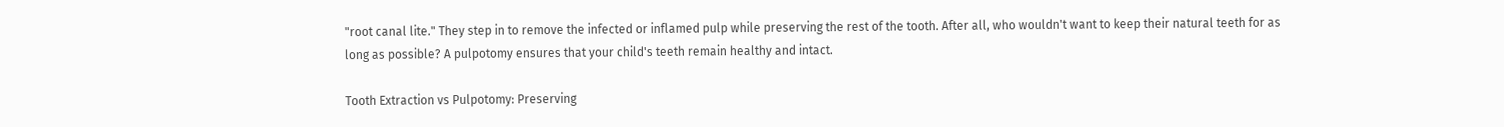"root canal lite." They step in to remove the infected or inflamed pulp while preserving the rest of the tooth. After all, who wouldn't want to keep their natural teeth for as long as possible? A pulpotomy ensures that your child's teeth remain healthy and intact.

Tooth Extraction vs Pulpotomy: Preserving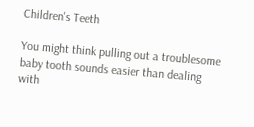Children's Teeth

You might think pulling out a troublesome baby tooth sounds easier than dealing with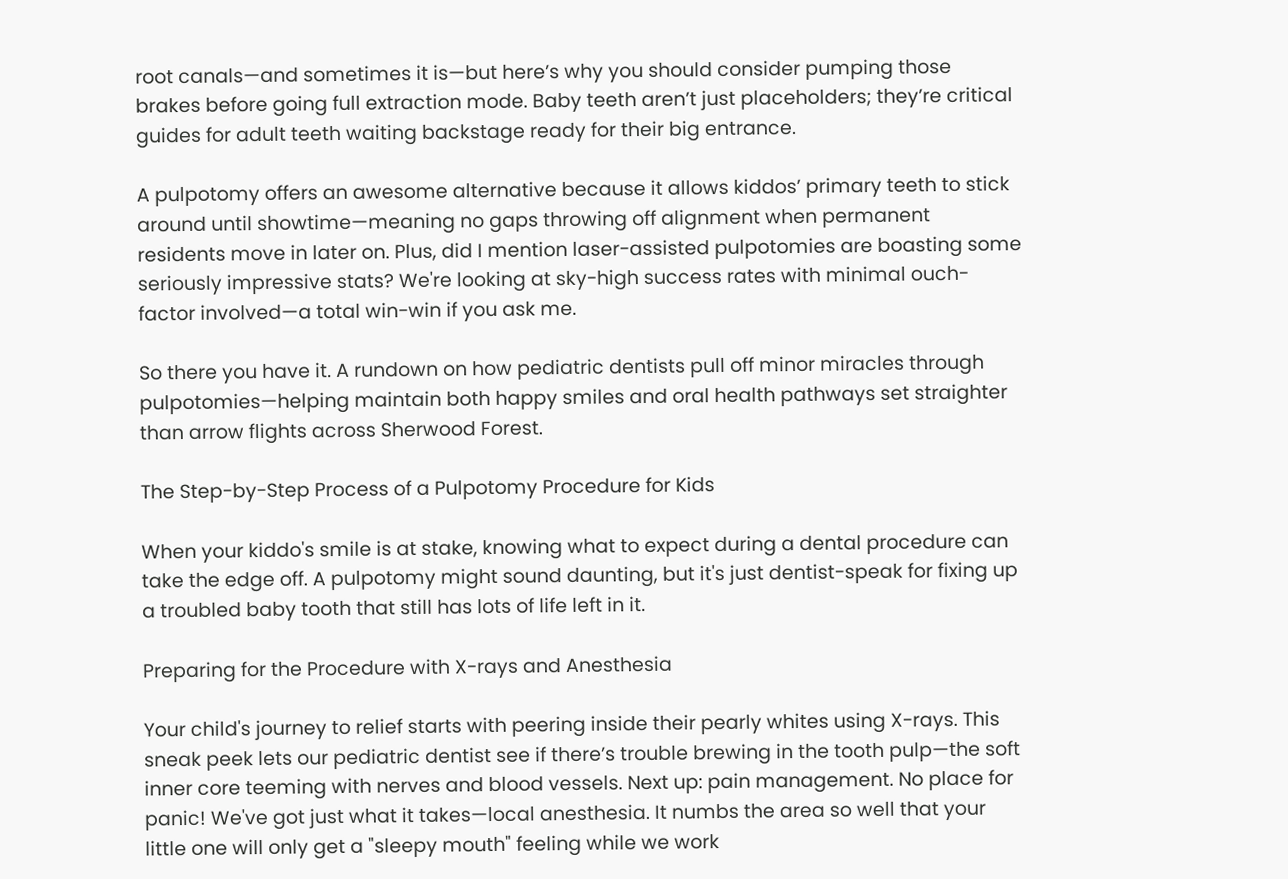root canals—and sometimes it is—but here’s why you should consider pumping those brakes before going full extraction mode. Baby teeth aren’t just placeholders; they’re critical guides for adult teeth waiting backstage ready for their big entrance.

A pulpotomy offers an awesome alternative because it allows kiddos’ primary teeth to stick around until showtime—meaning no gaps throwing off alignment when permanent residents move in later on. Plus, did I mention laser-assisted pulpotomies are boasting some seriously impressive stats? We're looking at sky-high success rates with minimal ouch-factor involved—a total win-win if you ask me.

So there you have it. A rundown on how pediatric dentists pull off minor miracles through pulpotomies—helping maintain both happy smiles and oral health pathways set straighter than arrow flights across Sherwood Forest.

The Step-by-Step Process of a Pulpotomy Procedure for Kids

When your kiddo's smile is at stake, knowing what to expect during a dental procedure can take the edge off. A pulpotomy might sound daunting, but it's just dentist-speak for fixing up a troubled baby tooth that still has lots of life left in it.

Preparing for the Procedure with X-rays and Anesthesia

Your child's journey to relief starts with peering inside their pearly whites using X-rays. This sneak peek lets our pediatric dentist see if there’s trouble brewing in the tooth pulp—the soft inner core teeming with nerves and blood vessels. Next up: pain management. No place for panic! We've got just what it takes—local anesthesia. It numbs the area so well that your little one will only get a "sleepy mouth" feeling while we work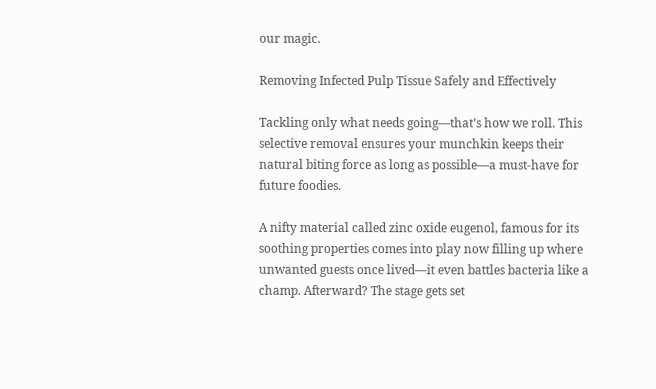our magic.

Removing Infected Pulp Tissue Safely and Effectively

Tackling only what needs going—that’s how we roll. This selective removal ensures your munchkin keeps their natural biting force as long as possible—a must-have for future foodies.

A nifty material called zinc oxide eugenol, famous for its soothing properties comes into play now filling up where unwanted guests once lived—it even battles bacteria like a champ. Afterward? The stage gets set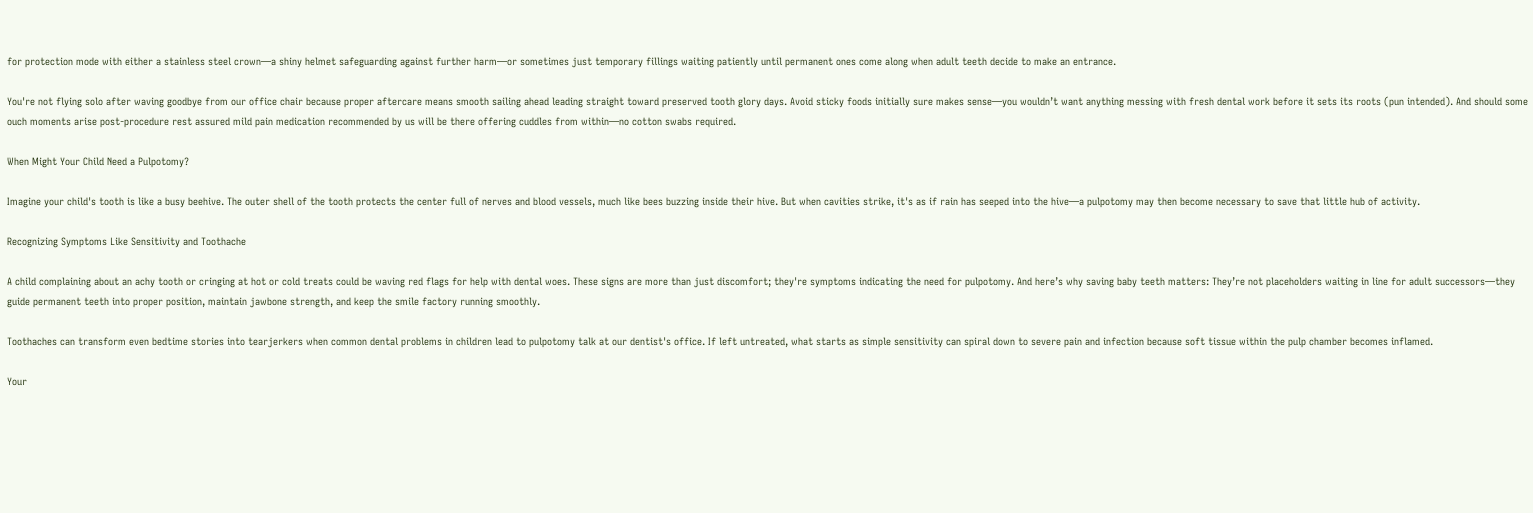for protection mode with either a stainless steel crown—a shiny helmet safeguarding against further harm—or sometimes just temporary fillings waiting patiently until permanent ones come along when adult teeth decide to make an entrance.

You're not flying solo after waving goodbye from our office chair because proper aftercare means smooth sailing ahead leading straight toward preserved tooth glory days. Avoid sticky foods initially sure makes sense—you wouldn’t want anything messing with fresh dental work before it sets its roots (pun intended). And should some ouch moments arise post-procedure rest assured mild pain medication recommended by us will be there offering cuddles from within—no cotton swabs required.

When Might Your Child Need a Pulpotomy?

Imagine your child's tooth is like a busy beehive. The outer shell of the tooth protects the center full of nerves and blood vessels, much like bees buzzing inside their hive. But when cavities strike, it's as if rain has seeped into the hive—a pulpotomy may then become necessary to save that little hub of activity.

Recognizing Symptoms Like Sensitivity and Toothache

A child complaining about an achy tooth or cringing at hot or cold treats could be waving red flags for help with dental woes. These signs are more than just discomfort; they're symptoms indicating the need for pulpotomy. And here’s why saving baby teeth matters: They’re not placeholders waiting in line for adult successors—they guide permanent teeth into proper position, maintain jawbone strength, and keep the smile factory running smoothly.

Toothaches can transform even bedtime stories into tearjerkers when common dental problems in children lead to pulpotomy talk at our dentist's office. If left untreated, what starts as simple sensitivity can spiral down to severe pain and infection because soft tissue within the pulp chamber becomes inflamed.

Your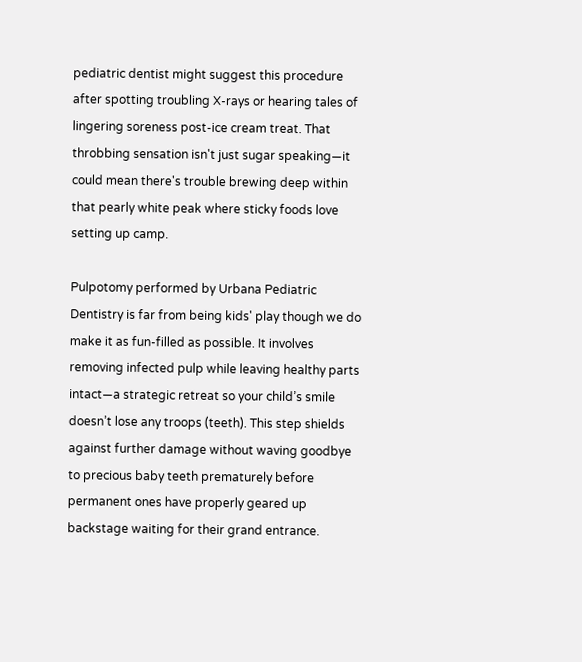pediatric dentist might suggest this procedure after spotting troubling X-rays or hearing tales of lingering soreness post-ice cream treat. That throbbing sensation isn't just sugar speaking—it could mean there's trouble brewing deep within that pearly white peak where sticky foods love setting up camp.

Pulpotomy performed by Urbana Pediatric Dentistry is far from being kids' play though we do make it as fun-filled as possible. It involves removing infected pulp while leaving healthy parts intact—a strategic retreat so your child’s smile doesn’t lose any troops (teeth). This step shields against further damage without waving goodbye to precious baby teeth prematurely before permanent ones have properly geared up backstage waiting for their grand entrance.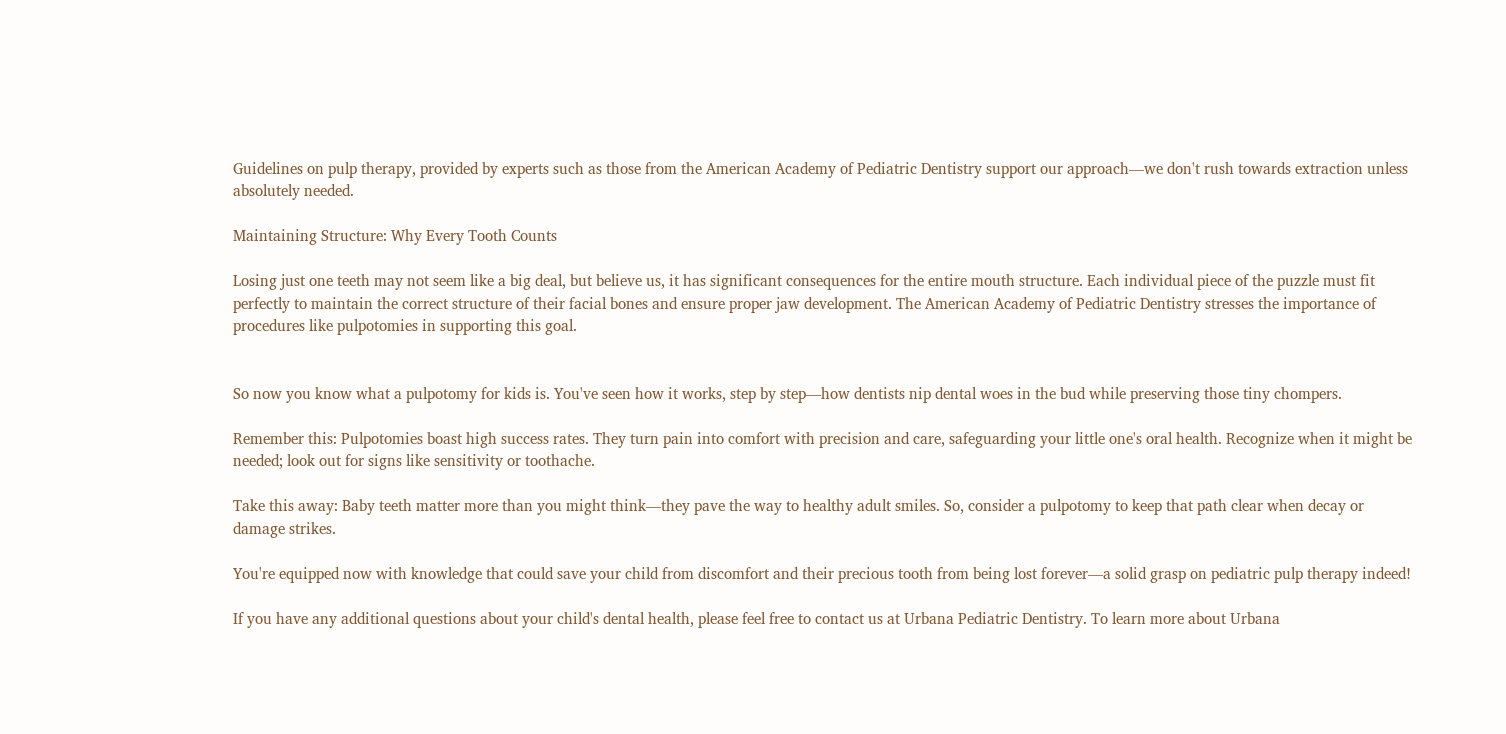Guidelines on pulp therapy, provided by experts such as those from the American Academy of Pediatric Dentistry support our approach—we don't rush towards extraction unless absolutely needed.

Maintaining Structure: Why Every Tooth Counts

Losing just one teeth may not seem like a big deal, but believe us, it has significant consequences for the entire mouth structure. Each individual piece of the puzzle must fit perfectly to maintain the correct structure of their facial bones and ensure proper jaw development. The American Academy of Pediatric Dentistry stresses the importance of procedures like pulpotomies in supporting this goal.


So now you know what a pulpotomy for kids is. You've seen how it works, step by step—how dentists nip dental woes in the bud while preserving those tiny chompers.

Remember this: Pulpotomies boast high success rates. They turn pain into comfort with precision and care, safeguarding your little one's oral health. Recognize when it might be needed; look out for signs like sensitivity or toothache.

Take this away: Baby teeth matter more than you might think—they pave the way to healthy adult smiles. So, consider a pulpotomy to keep that path clear when decay or damage strikes.

You're equipped now with knowledge that could save your child from discomfort and their precious tooth from being lost forever—a solid grasp on pediatric pulp therapy indeed!

If you have any additional questions about your child's dental health, please feel free to contact us at Urbana Pediatric Dentistry. To learn more about Urbana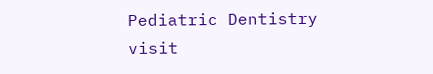Pediatric Dentistry visit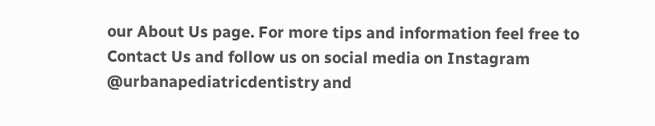our About Us page. For more tips and information feel free to Contact Us and follow us on social media on Instagram @urbanapediatricdentistry and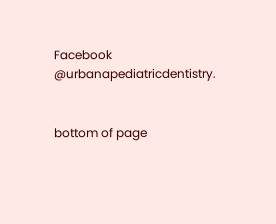Facebook @urbanapediatricdentistry.


bottom of page